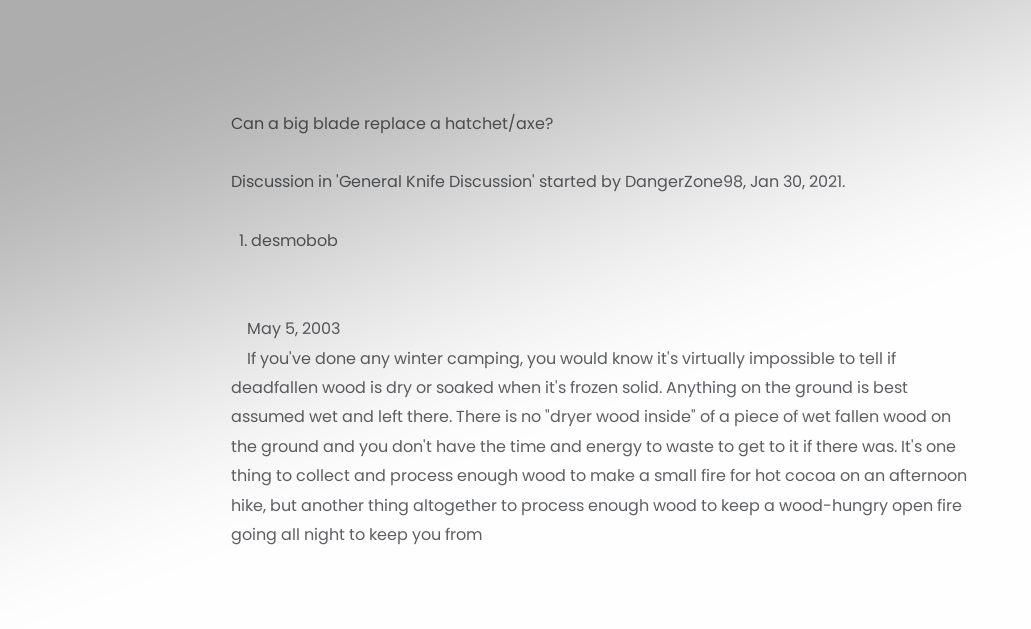Can a big blade replace a hatchet/axe?

Discussion in 'General Knife Discussion' started by DangerZone98, Jan 30, 2021.

  1. desmobob


    May 5, 2003
    If you've done any winter camping, you would know it's virtually impossible to tell if deadfallen wood is dry or soaked when it's frozen solid. Anything on the ground is best assumed wet and left there. There is no "dryer wood inside" of a piece of wet fallen wood on the ground and you don't have the time and energy to waste to get to it if there was. It's one thing to collect and process enough wood to make a small fire for hot cocoa on an afternoon hike, but another thing altogether to process enough wood to keep a wood-hungry open fire going all night to keep you from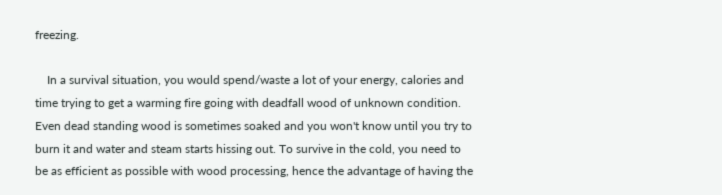freezing.

    In a survival situation, you would spend/waste a lot of your energy, calories and time trying to get a warming fire going with deadfall wood of unknown condition. Even dead standing wood is sometimes soaked and you won't know until you try to burn it and water and steam starts hissing out. To survive in the cold, you need to be as efficient as possible with wood processing, hence the advantage of having the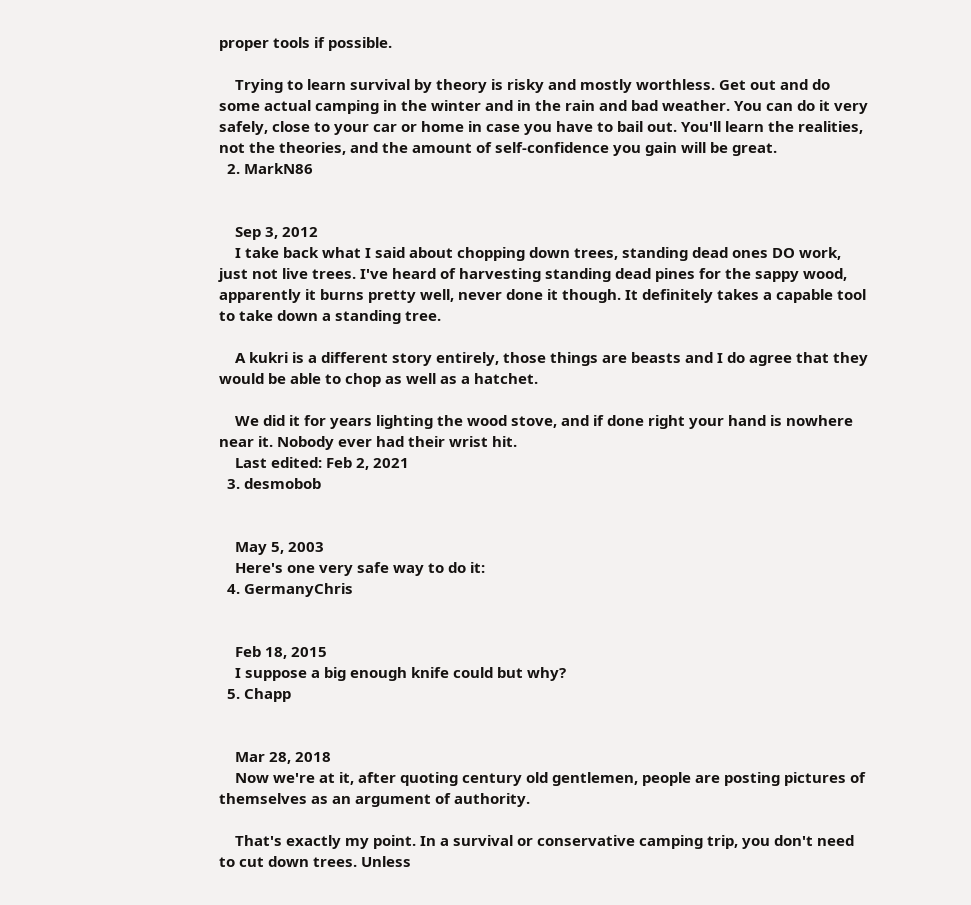proper tools if possible.

    Trying to learn survival by theory is risky and mostly worthless. Get out and do some actual camping in the winter and in the rain and bad weather. You can do it very safely, close to your car or home in case you have to bail out. You'll learn the realities, not the theories, and the amount of self-confidence you gain will be great.
  2. MarkN86


    Sep 3, 2012
    I take back what I said about chopping down trees, standing dead ones DO work, just not live trees. I've heard of harvesting standing dead pines for the sappy wood, apparently it burns pretty well, never done it though. It definitely takes a capable tool to take down a standing tree.

    A kukri is a different story entirely, those things are beasts and I do agree that they would be able to chop as well as a hatchet.

    We did it for years lighting the wood stove, and if done right your hand is nowhere near it. Nobody ever had their wrist hit.
    Last edited: Feb 2, 2021
  3. desmobob


    May 5, 2003
    Here's one very safe way to do it:
  4. GermanyChris


    Feb 18, 2015
    I suppose a big enough knife could but why?
  5. Chapp


    Mar 28, 2018
    Now we're at it, after quoting century old gentlemen, people are posting pictures of themselves as an argument of authority.

    That's exactly my point. In a survival or conservative camping trip, you don't need to cut down trees. Unless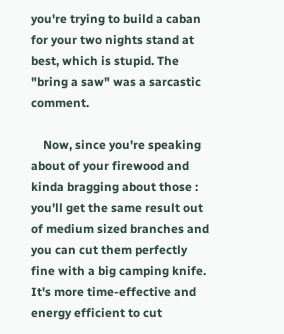you're trying to build a caban for your two nights stand at best, which is stupid. The "bring a saw" was a sarcastic comment.

    Now, since you're speaking about of your firewood and kinda bragging about those : you'll get the same result out of medium sized branches and you can cut them perfectly fine with a big camping knife. It's more time-effective and energy efficient to cut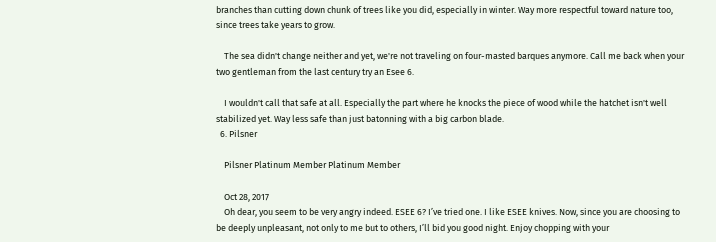branches than cutting down chunk of trees like you did, especially in winter. Way more respectful toward nature too, since trees take years to grow.

    The sea didn't change neither and yet, we're not traveling on four-masted barques anymore. Call me back when your two gentleman from the last century try an Esee 6.

    I wouldn't call that safe at all. Especially the part where he knocks the piece of wood while the hatchet isn't well stabilized yet. Way less safe than just batonning with a big carbon blade.
  6. Pilsner

    Pilsner Platinum Member Platinum Member

    Oct 28, 2017
    Oh dear, you seem to be very angry indeed. ESEE 6? I’ve tried one. I like ESEE knives. Now, since you are choosing to be deeply unpleasant, not only to me but to others, I’ll bid you good night. Enjoy chopping with your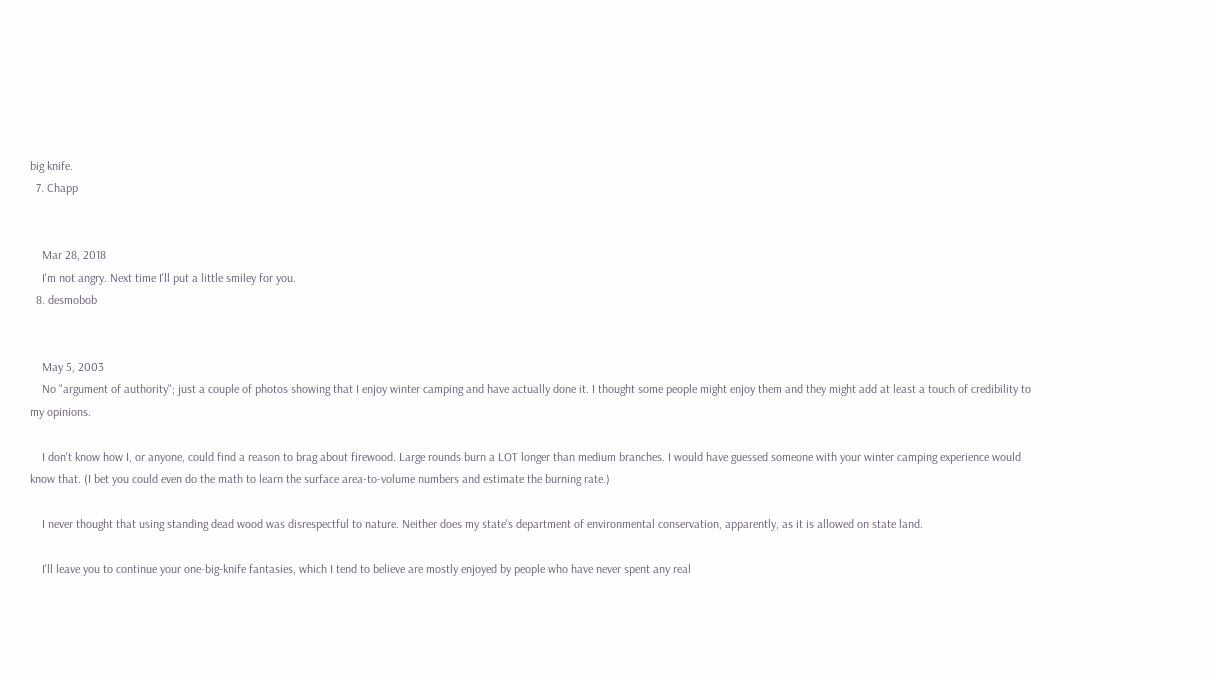big knife.
  7. Chapp


    Mar 28, 2018
    I'm not angry. Next time I'll put a little smiley for you.
  8. desmobob


    May 5, 2003
    No "argument of authority"; just a couple of photos showing that I enjoy winter camping and have actually done it. I thought some people might enjoy them and they might add at least a touch of credibility to my opinions.

    I don't know how I, or anyone, could find a reason to brag about firewood. Large rounds burn a LOT longer than medium branches. I would have guessed someone with your winter camping experience would know that. (I bet you could even do the math to learn the surface area-to-volume numbers and estimate the burning rate.)

    I never thought that using standing dead wood was disrespectful to nature. Neither does my state's department of environmental conservation, apparently, as it is allowed on state land.

    I'll leave you to continue your one-big-knife fantasies, which I tend to believe are mostly enjoyed by people who have never spent any real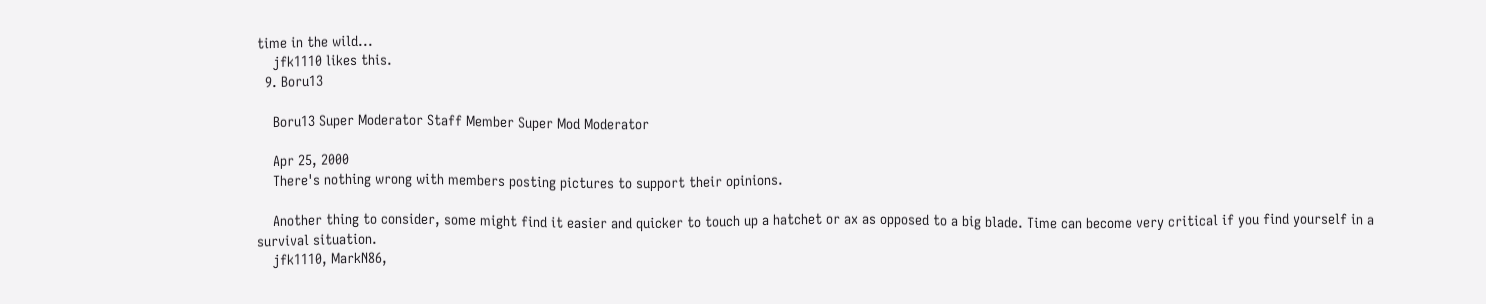time in the wild...
    jfk1110 likes this.
  9. Boru13

    Boru13 Super Moderator Staff Member Super Mod Moderator

    Apr 25, 2000
    There's nothing wrong with members posting pictures to support their opinions.

    Another thing to consider, some might find it easier and quicker to touch up a hatchet or ax as opposed to a big blade. Time can become very critical if you find yourself in a survival situation.
    jfk1110, MarkN86,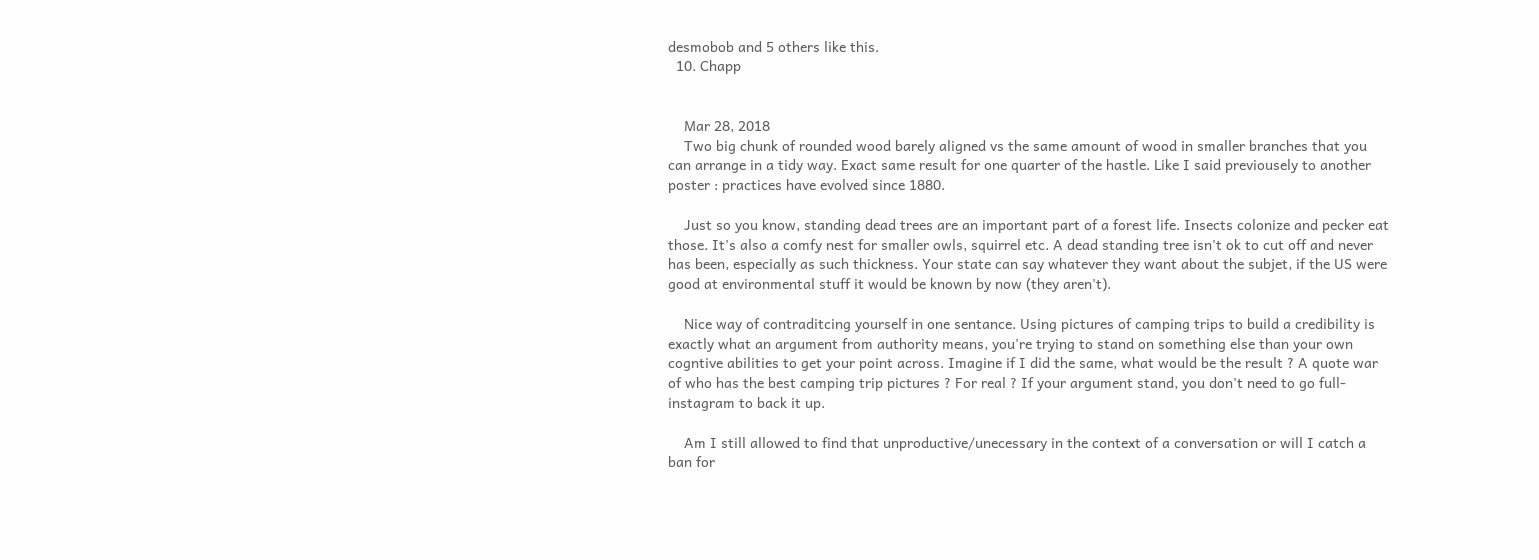desmobob and 5 others like this.
  10. Chapp


    Mar 28, 2018
    Two big chunk of rounded wood barely aligned vs the same amount of wood in smaller branches that you can arrange in a tidy way. Exact same result for one quarter of the hastle. Like I said previousely to another poster : practices have evolved since 1880.

    Just so you know, standing dead trees are an important part of a forest life. Insects colonize and pecker eat those. It's also a comfy nest for smaller owls, squirrel etc. A dead standing tree isn't ok to cut off and never has been, especially as such thickness. Your state can say whatever they want about the subjet, if the US were good at environmental stuff it would be known by now (they aren't).

    Nice way of contraditcing yourself in one sentance. Using pictures of camping trips to build a credibility is exactly what an argument from authority means, you're trying to stand on something else than your own cogntive abilities to get your point across. Imagine if I did the same, what would be the result ? A quote war of who has the best camping trip pictures ? For real ? If your argument stand, you don't need to go full-instagram to back it up.

    Am I still allowed to find that unproductive/unecessary in the context of a conversation or will I catch a ban for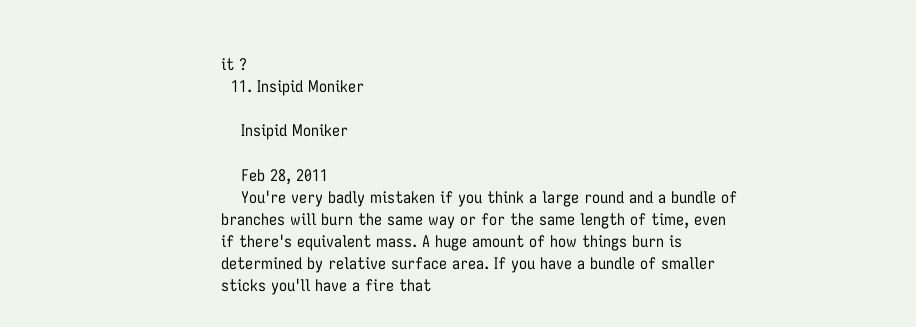it ?
  11. Insipid Moniker

    Insipid Moniker

    Feb 28, 2011
    You're very badly mistaken if you think a large round and a bundle of branches will burn the same way or for the same length of time, even if there's equivalent mass. A huge amount of how things burn is determined by relative surface area. If you have a bundle of smaller sticks you'll have a fire that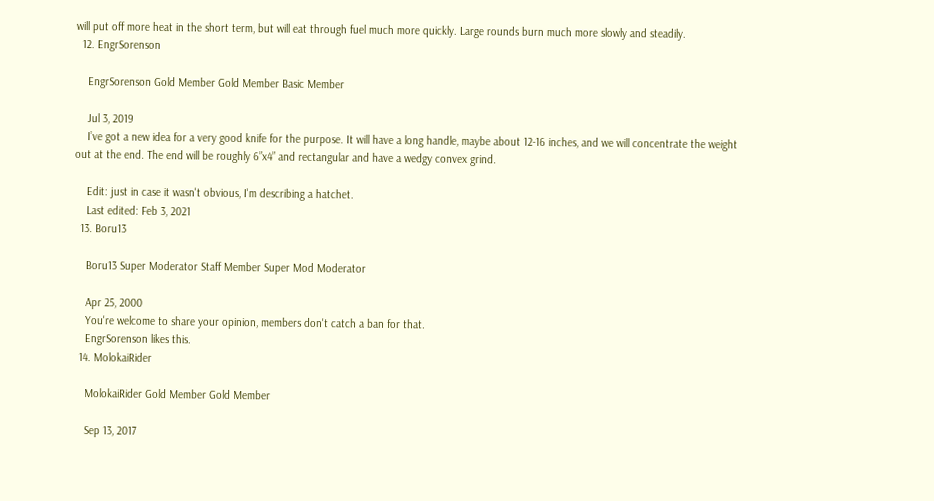will put off more heat in the short term, but will eat through fuel much more quickly. Large rounds burn much more slowly and steadily.
  12. EngrSorenson

    EngrSorenson Gold Member Gold Member Basic Member

    Jul 3, 2019
    I’ve got a new idea for a very good knife for the purpose. It will have a long handle, maybe about 12-16 inches, and we will concentrate the weight out at the end. The end will be roughly 6”x4” and rectangular and have a wedgy convex grind.

    Edit: just in case it wasn't obvious, I'm describing a hatchet.
    Last edited: Feb 3, 2021
  13. Boru13

    Boru13 Super Moderator Staff Member Super Mod Moderator

    Apr 25, 2000
    You're welcome to share your opinion, members don't catch a ban for that.
    EngrSorenson likes this.
  14. MolokaiRider

    MolokaiRider Gold Member Gold Member

    Sep 13, 2017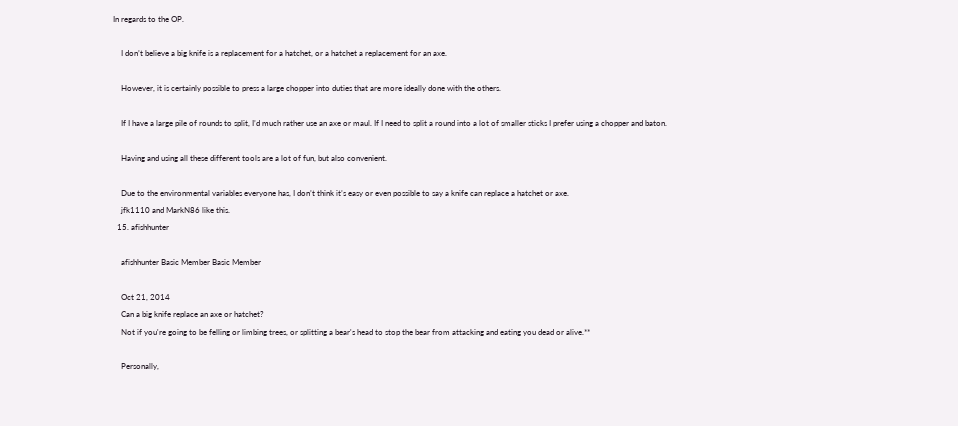In regards to the OP.

    I don’t believe a big knife is a replacement for a hatchet, or a hatchet a replacement for an axe.

    However, it is certainly possible to press a large chopper into duties that are more ideally done with the others.

    If I have a large pile of rounds to split, I’d much rather use an axe or maul. If I need to split a round into a lot of smaller sticks I prefer using a chopper and baton.

    Having and using all these different tools are a lot of fun, but also convenient.

    Due to the environmental variables everyone has, I don’t think it’s easy or even possible to say a knife can replace a hatchet or axe.
    jfk1110 and MarkN86 like this.
  15. afishhunter

    afishhunter Basic Member Basic Member

    Oct 21, 2014
    Can a big knife replace an axe or hatchet?
    Not if you're going to be felling or limbing trees, or splitting a bear's head to stop the bear from attacking and eating you dead or alive.**

    Personally,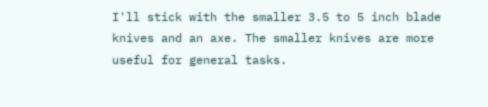I'll stick with the smaller 3.5 to 5 inch blade knives and an axe. The smaller knives are more useful for general tasks.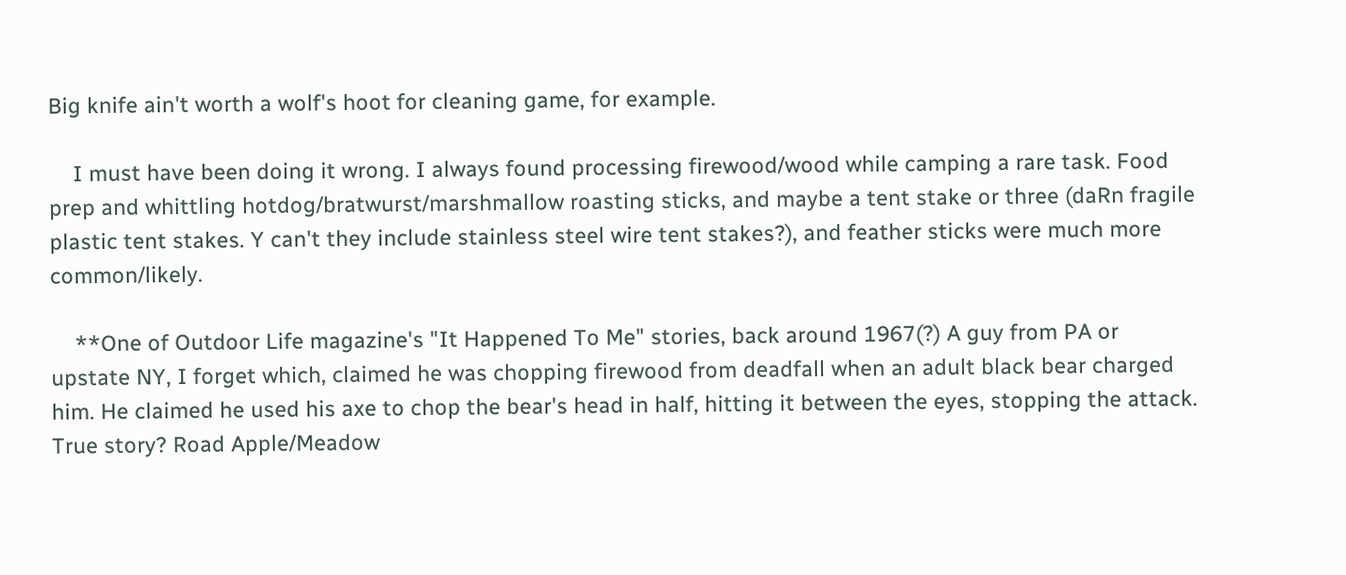Big knife ain't worth a wolf's hoot for cleaning game, for example.

    I must have been doing it wrong. I always found processing firewood/wood while camping a rare task. Food prep and whittling hotdog/bratwurst/marshmallow roasting sticks, and maybe a tent stake or three (daRn fragile plastic tent stakes. Y can't they include stainless steel wire tent stakes?), and feather sticks were much more common/likely.

    **One of Outdoor Life magazine's "It Happened To Me" stories, back around 1967(?) A guy from PA or upstate NY, I forget which, claimed he was chopping firewood from deadfall when an adult black bear charged him. He claimed he used his axe to chop the bear's head in half, hitting it between the eyes, stopping the attack. True story? Road Apple/Meadow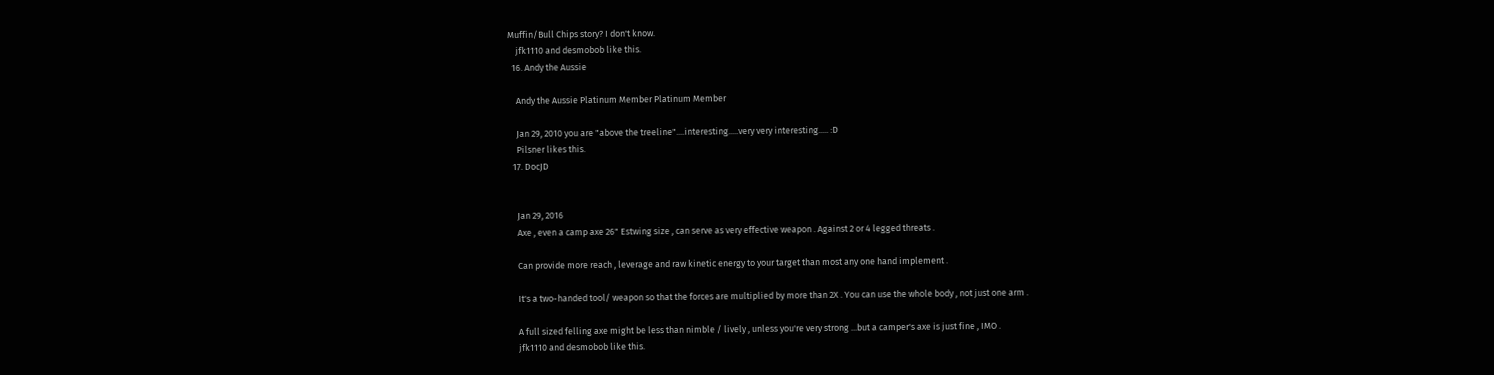Muffin/Bull Chips story? I don't know.
    jfk1110 and desmobob like this.
  16. Andy the Aussie

    Andy the Aussie Platinum Member Platinum Member

    Jan 29, 2010 you are "above the treeline"....interesting.....very very interesting..... :D
    Pilsner likes this.
  17. DocJD


    Jan 29, 2016
    Axe , even a camp axe 26" Estwing size , can serve as very effective weapon . Against 2 or 4 legged threats .

    Can provide more reach , leverage and raw kinetic energy to your target than most any one hand implement .

    It's a two-handed tool/ weapon so that the forces are multiplied by more than 2X . You can use the whole body , not just one arm .

    A full sized felling axe might be less than nimble / lively , unless you're very strong ...but a camper's axe is just fine , IMO .
    jfk1110 and desmobob like this.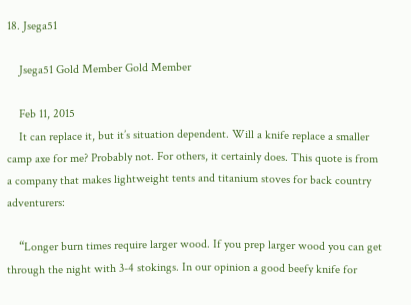18. Jsega51

    Jsega51 Gold Member Gold Member

    Feb 11, 2015
    It can replace it, but it’s situation dependent. Will a knife replace a smaller camp axe for me? Probably not. For others, it certainly does. This quote is from a company that makes lightweight tents and titanium stoves for back country adventurers:

    “Longer burn times require larger wood. If you prep larger wood you can get through the night with 3-4 stokings. In our opinion a good beefy knife for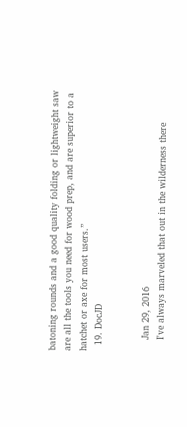batoning rounds and a good quality folding or lightweight saw are all the tools you need for wood prep, and are superior to a hatchet or axe for most users.”
  19. DocJD


    Jan 29, 2016
    I've always marveled that out in the wilderness there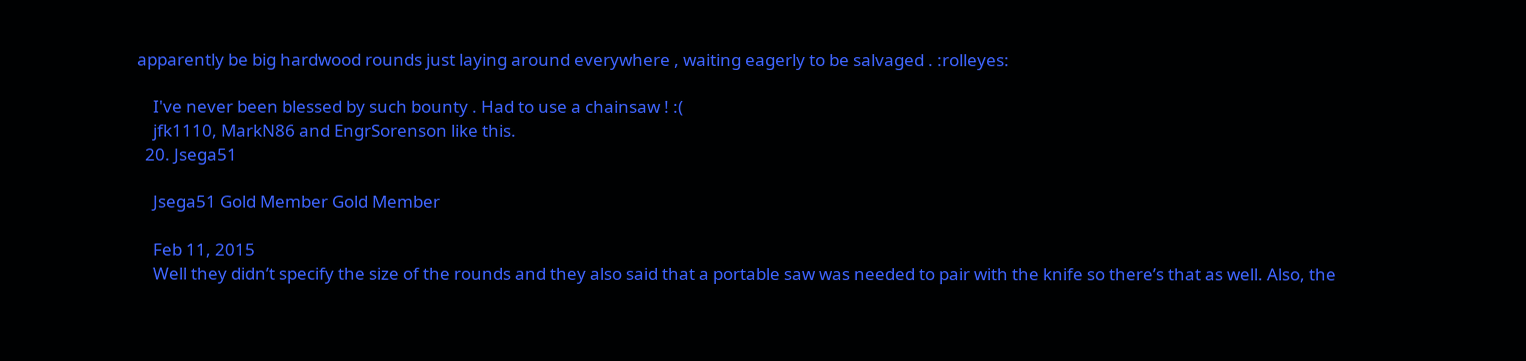apparently be big hardwood rounds just laying around everywhere , waiting eagerly to be salvaged . :rolleyes:

    I've never been blessed by such bounty . Had to use a chainsaw ! :(
    jfk1110, MarkN86 and EngrSorenson like this.
  20. Jsega51

    Jsega51 Gold Member Gold Member

    Feb 11, 2015
    Well they didn’t specify the size of the rounds and they also said that a portable saw was needed to pair with the knife so there’s that as well. Also, the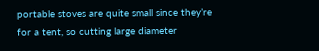portable stoves are quite small since they’re for a tent, so cutting large diameter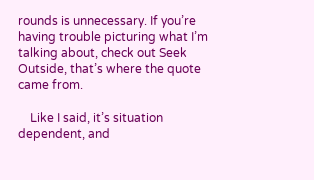rounds is unnecessary. If you’re having trouble picturing what I’m talking about, check out Seek Outside, that’s where the quote came from.

    Like I said, it’s situation dependent, and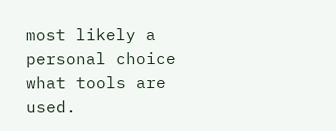most likely a personal choice what tools are used.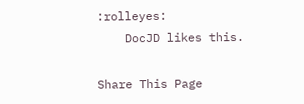:rolleyes:
    DocJD likes this.

Share This Page